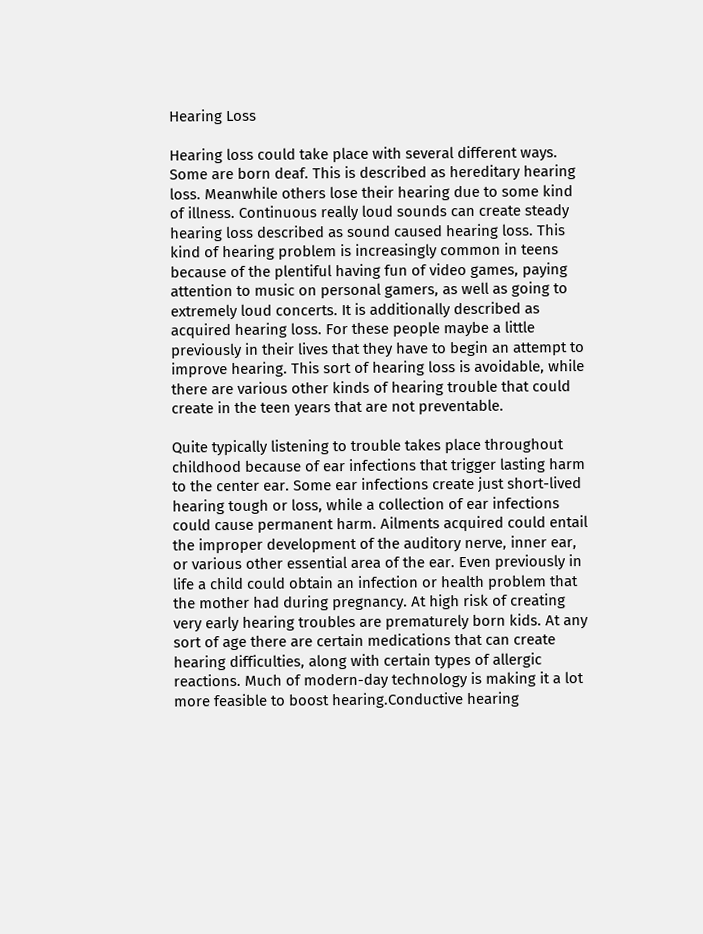Hearing Loss

Hearing loss could take place with several different ways. Some are born deaf. This is described as hereditary hearing loss. Meanwhile others lose their hearing due to some kind of illness. Continuous really loud sounds can create steady hearing loss described as sound caused hearing loss. This kind of hearing problem is increasingly common in teens because of the plentiful having fun of video games, paying attention to music on personal gamers, as well as going to extremely loud concerts. It is additionally described as acquired hearing loss. For these people maybe a little previously in their lives that they have to begin an attempt to improve hearing. This sort of hearing loss is avoidable, while there are various other kinds of hearing trouble that could create in the teen years that are not preventable.

Quite typically listening to trouble takes place throughout childhood because of ear infections that trigger lasting harm to the center ear. Some ear infections create just short-lived hearing tough or loss, while a collection of ear infections could cause permanent harm. Ailments acquired could entail the improper development of the auditory nerve, inner ear, or various other essential area of the ear. Even previously in life a child could obtain an infection or health problem that the mother had during pregnancy. At high risk of creating very early hearing troubles are prematurely born kids. At any sort of age there are certain medications that can create hearing difficulties, along with certain types of allergic reactions. Much of modern-day technology is making it a lot more feasible to boost hearing.Conductive hearing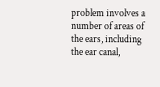problem involves a number of areas of the ears, including the ear canal,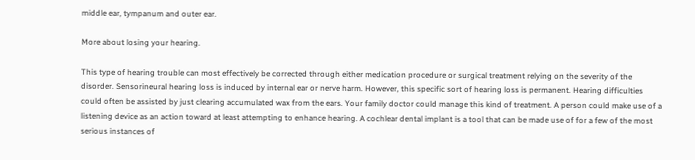middle ear, tympanum and outer ear.

More about losing your hearing.

This type of hearing trouble can most effectively be corrected through either medication procedure or surgical treatment relying on the severity of the disorder. Sensorineural hearing loss is induced by internal ear or nerve harm. However, this specific sort of hearing loss is permanent. Hearing difficulties could often be assisted by just clearing accumulated wax from the ears. Your family doctor could manage this kind of treatment. A person could make use of a listening device as an action toward at least attempting to enhance hearing. A cochlear dental implant is a tool that can be made use of for a few of the most serious instances of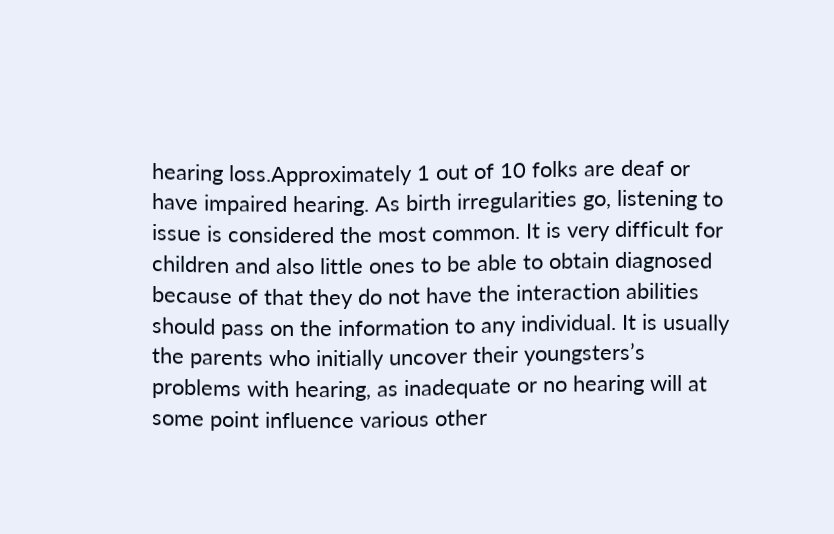hearing loss.Approximately 1 out of 10 folks are deaf or have impaired hearing. As birth irregularities go, listening to issue is considered the most common. It is very difficult for children and also little ones to be able to obtain diagnosed because of that they do not have the interaction abilities should pass on the information to any individual. It is usually the parents who initially uncover their youngsters’s problems with hearing, as inadequate or no hearing will at some point influence various other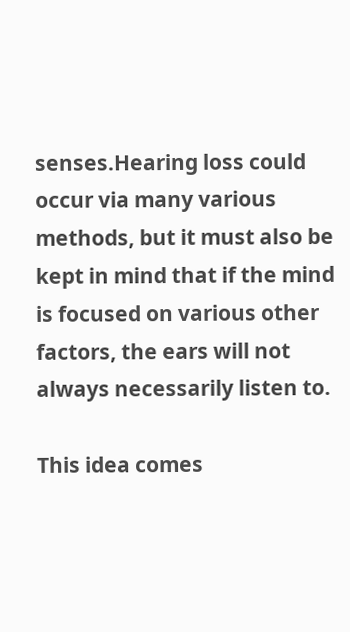senses.Hearing loss could occur via many various methods, but it must also be kept in mind that if the mind is focused on various other factors, the ears will not always necessarily listen to.

This idea comes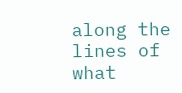along the lines of what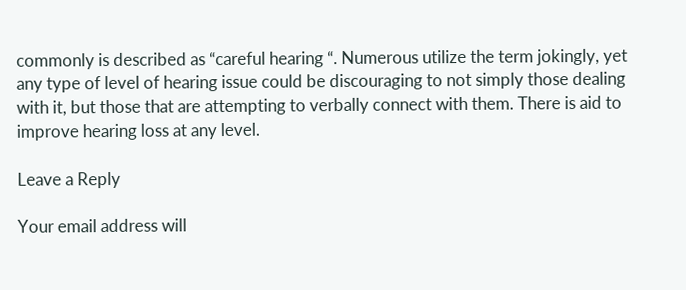commonly is described as “careful hearing “. Numerous utilize the term jokingly, yet any type of level of hearing issue could be discouraging to not simply those dealing with it, but those that are attempting to verbally connect with them. There is aid to improve hearing loss at any level.

Leave a Reply

Your email address will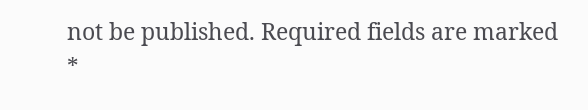not be published. Required fields are marked *